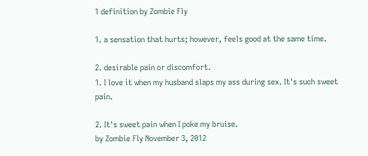1 definition by Zombie Fly

1. a sensation that hurts; however, feels good at the same time.

2. desirable pain or discomfort.
1. I love it when my husband slaps my ass during sex. It's such sweet pain.

2. It's sweet pain when I poke my bruise.
by Zombie Fly November 3, 2012